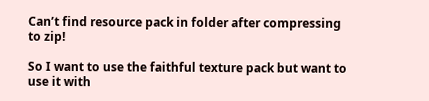Can’t find resource pack in folder after compressing to zip!

So I want to use the faithful texture pack but want to use it with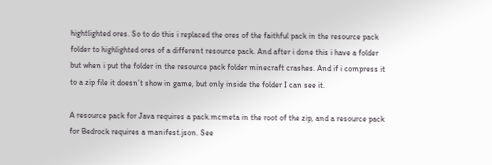hightlighted ores. So to do this i replaced the ores of the faithful pack in the resource pack folder to highlighted ores of a different resource pack. And after i done this i have a folder but when i put the folder in the resource pack folder minecraft crashes. And if i compress it to a zip file it doesn’t show in game, but only inside the folder I can see it.

A resource pack for Java requires a pack.mcmeta in the root of the zip, and a resource pack for Bedrock requires a manifest.json. See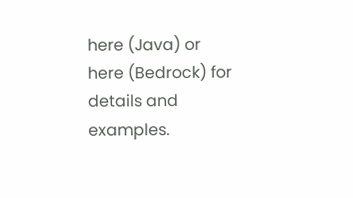here (Java) or here (Bedrock) for details and examples.